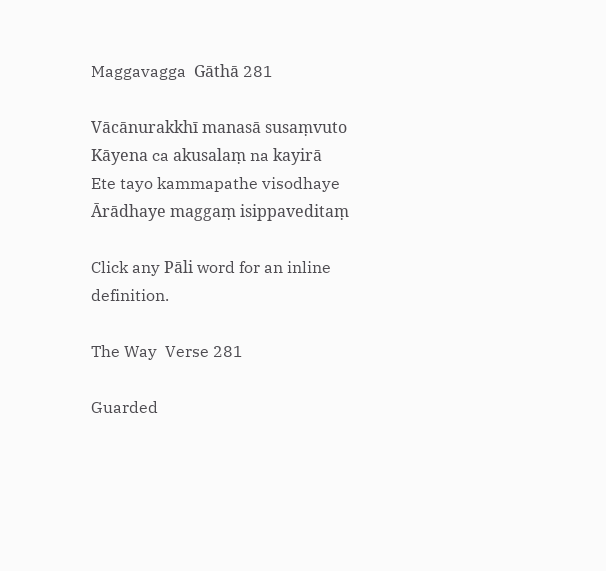Maggavagga  Gāthā 281

Vācānurakkhī manasā susaṃvuto
Kāyena ca akusalaṃ na kayirā
Ete tayo kammapathe visodhaye
Ārādhaye maggaṃ isippaveditaṃ

Click any Pāli word for an inline definition.

The Way  Verse 281

Guarded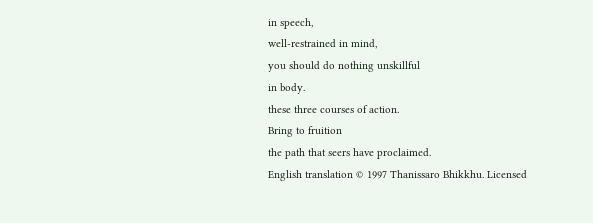in speech,
well-restrained in mind,
you should do nothing unskillful
in body.
these three courses of action.
Bring to fruition
the path that seers have proclaimed.
English translation © 1997 Thanissaro Bhikkhu. Licensed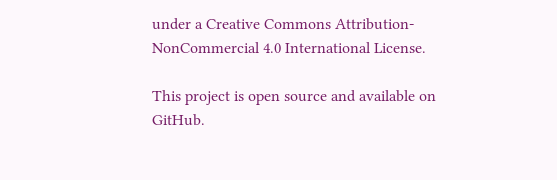under a Creative Commons Attribution-NonCommercial 4.0 International License.

This project is open source and available on GitHub.